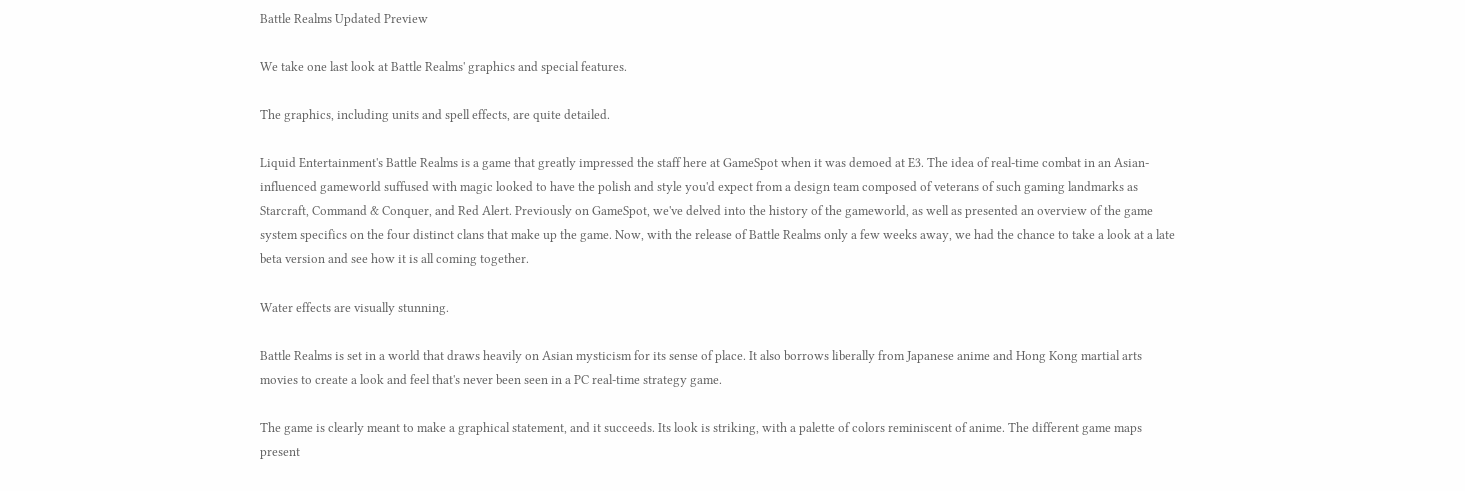Battle Realms Updated Preview

We take one last look at Battle Realms' graphics and special features.

The graphics, including units and spell effects, are quite detailed.

Liquid Entertainment's Battle Realms is a game that greatly impressed the staff here at GameSpot when it was demoed at E3. The idea of real-time combat in an Asian-influenced gameworld suffused with magic looked to have the polish and style you'd expect from a design team composed of veterans of such gaming landmarks as Starcraft, Command & Conquer, and Red Alert. Previously on GameSpot, we've delved into the history of the gameworld, as well as presented an overview of the game system specifics on the four distinct clans that make up the game. Now, with the release of Battle Realms only a few weeks away, we had the chance to take a look at a late beta version and see how it is all coming together.

Water effects are visually stunning.

Battle Realms is set in a world that draws heavily on Asian mysticism for its sense of place. It also borrows liberally from Japanese anime and Hong Kong martial arts movies to create a look and feel that's never been seen in a PC real-time strategy game.

The game is clearly meant to make a graphical statement, and it succeeds. Its look is striking, with a palette of colors reminiscent of anime. The different game maps present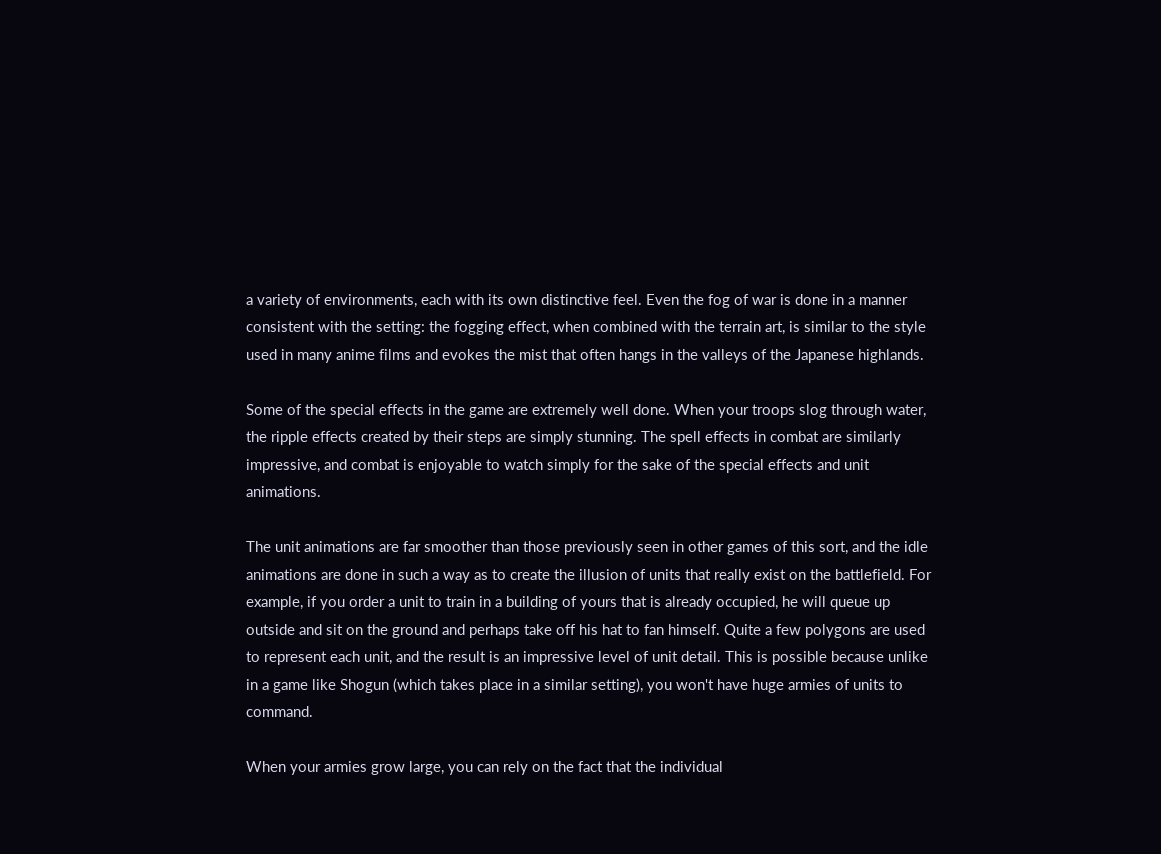a variety of environments, each with its own distinctive feel. Even the fog of war is done in a manner consistent with the setting: the fogging effect, when combined with the terrain art, is similar to the style used in many anime films and evokes the mist that often hangs in the valleys of the Japanese highlands.

Some of the special effects in the game are extremely well done. When your troops slog through water, the ripple effects created by their steps are simply stunning. The spell effects in combat are similarly impressive, and combat is enjoyable to watch simply for the sake of the special effects and unit animations.

The unit animations are far smoother than those previously seen in other games of this sort, and the idle animations are done in such a way as to create the illusion of units that really exist on the battlefield. For example, if you order a unit to train in a building of yours that is already occupied, he will queue up outside and sit on the ground and perhaps take off his hat to fan himself. Quite a few polygons are used to represent each unit, and the result is an impressive level of unit detail. This is possible because unlike in a game like Shogun (which takes place in a similar setting), you won't have huge armies of units to command.

When your armies grow large, you can rely on the fact that the individual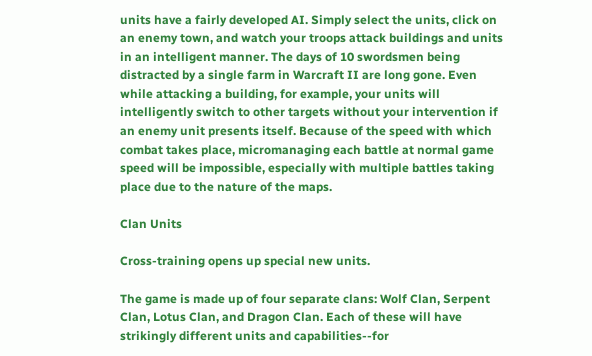units have a fairly developed AI. Simply select the units, click on an enemy town, and watch your troops attack buildings and units in an intelligent manner. The days of 10 swordsmen being distracted by a single farm in Warcraft II are long gone. Even while attacking a building, for example, your units will intelligently switch to other targets without your intervention if an enemy unit presents itself. Because of the speed with which combat takes place, micromanaging each battle at normal game speed will be impossible, especially with multiple battles taking place due to the nature of the maps.

Clan Units

Cross-training opens up special new units.

The game is made up of four separate clans: Wolf Clan, Serpent Clan, Lotus Clan, and Dragon Clan. Each of these will have strikingly different units and capabilities--for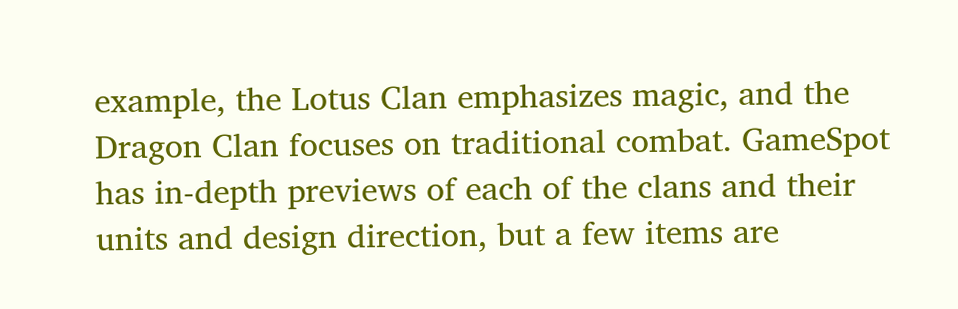example, the Lotus Clan emphasizes magic, and the Dragon Clan focuses on traditional combat. GameSpot has in-depth previews of each of the clans and their units and design direction, but a few items are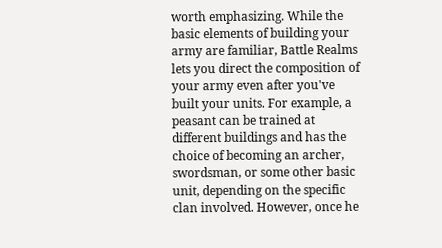worth emphasizing. While the basic elements of building your army are familiar, Battle Realms lets you direct the composition of your army even after you've built your units. For example, a peasant can be trained at different buildings and has the choice of becoming an archer, swordsman, or some other basic unit, depending on the specific clan involved. However, once he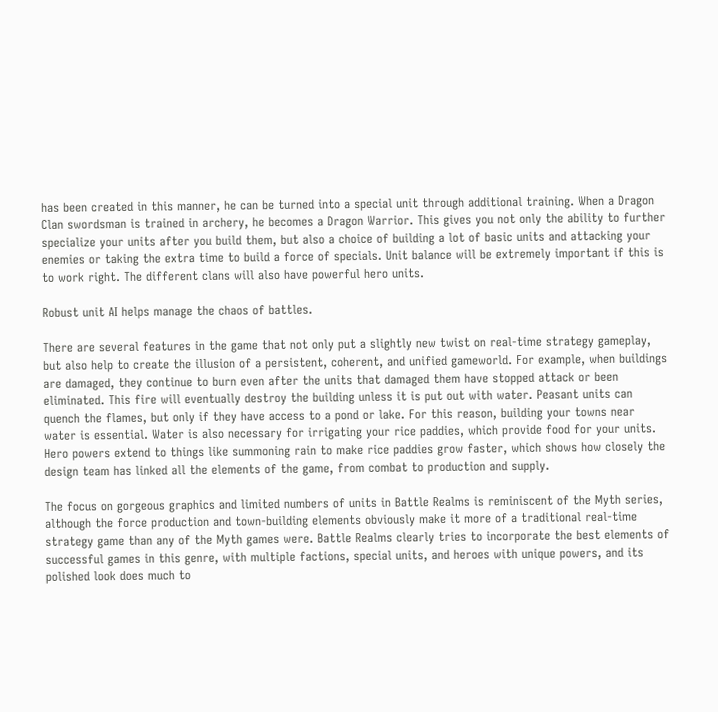has been created in this manner, he can be turned into a special unit through additional training. When a Dragon Clan swordsman is trained in archery, he becomes a Dragon Warrior. This gives you not only the ability to further specialize your units after you build them, but also a choice of building a lot of basic units and attacking your enemies or taking the extra time to build a force of specials. Unit balance will be extremely important if this is to work right. The different clans will also have powerful hero units.

Robust unit AI helps manage the chaos of battles.

There are several features in the game that not only put a slightly new twist on real-time strategy gameplay, but also help to create the illusion of a persistent, coherent, and unified gameworld. For example, when buildings are damaged, they continue to burn even after the units that damaged them have stopped attack or been eliminated. This fire will eventually destroy the building unless it is put out with water. Peasant units can quench the flames, but only if they have access to a pond or lake. For this reason, building your towns near water is essential. Water is also necessary for irrigating your rice paddies, which provide food for your units. Hero powers extend to things like summoning rain to make rice paddies grow faster, which shows how closely the design team has linked all the elements of the game, from combat to production and supply.

The focus on gorgeous graphics and limited numbers of units in Battle Realms is reminiscent of the Myth series, although the force production and town-building elements obviously make it more of a traditional real-time strategy game than any of the Myth games were. Battle Realms clearly tries to incorporate the best elements of successful games in this genre, with multiple factions, special units, and heroes with unique powers, and its polished look does much to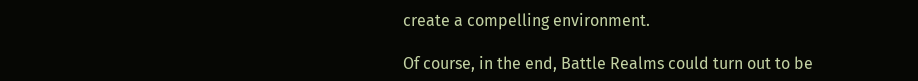create a compelling environment.

Of course, in the end, Battle Realms could turn out to be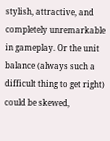stylish, attractive, and completely unremarkable in gameplay. Or the unit balance (always such a difficult thing to get right) could be skewed,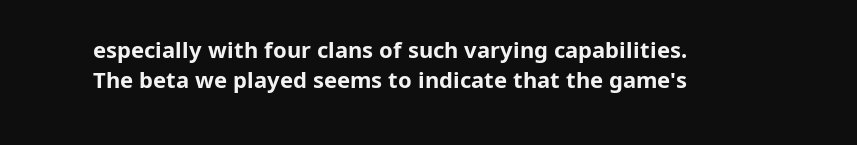especially with four clans of such varying capabilities. The beta we played seems to indicate that the game's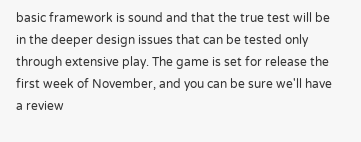basic framework is sound and that the true test will be in the deeper design issues that can be tested only through extensive play. The game is set for release the first week of November, and you can be sure we'll have a review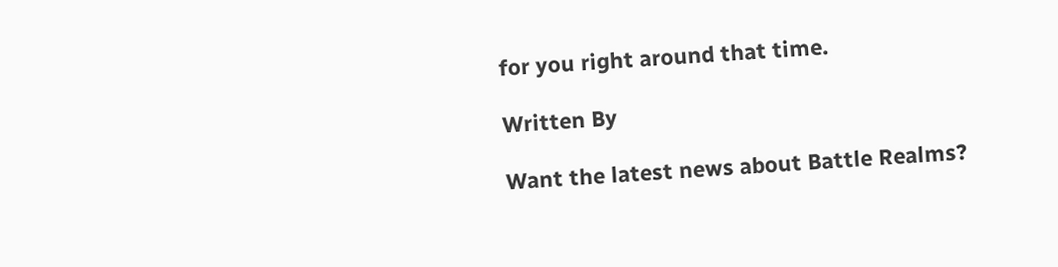for you right around that time.

Written By

Want the latest news about Battle Realms?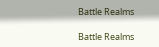Battle Realms

Battle Realms